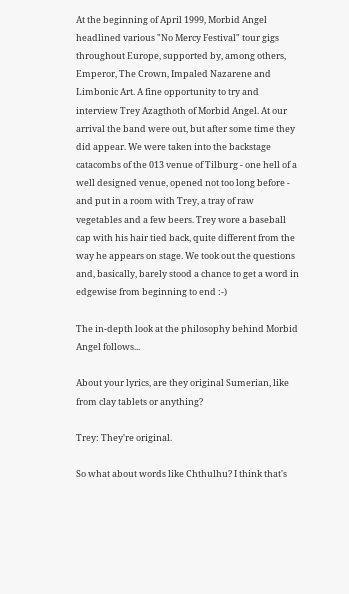At the beginning of April 1999, Morbid Angel headlined various "No Mercy Festival" tour gigs throughout Europe, supported by, among others, Emperor, The Crown, Impaled Nazarene and Limbonic Art. A fine opportunity to try and interview Trey Azagthoth of Morbid Angel. At our arrival the band were out, but after some time they did appear. We were taken into the backstage catacombs of the 013 venue of Tilburg - one hell of a well designed venue, opened not too long before - and put in a room with Trey, a tray of raw vegetables and a few beers. Trey wore a baseball cap with his hair tied back, quite different from the way he appears on stage. We took out the questions and, basically, barely stood a chance to get a word in edgewise from beginning to end :-)

The in-depth look at the philosophy behind Morbid Angel follows...

About your lyrics, are they original Sumerian, like from clay tablets or anything?

Trey: They're original.

So what about words like Chthulhu? I think that's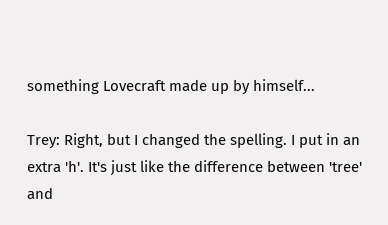something Lovecraft made up by himself...

Trey: Right, but I changed the spelling. I put in an extra 'h'. It's just like the difference between 'tree' and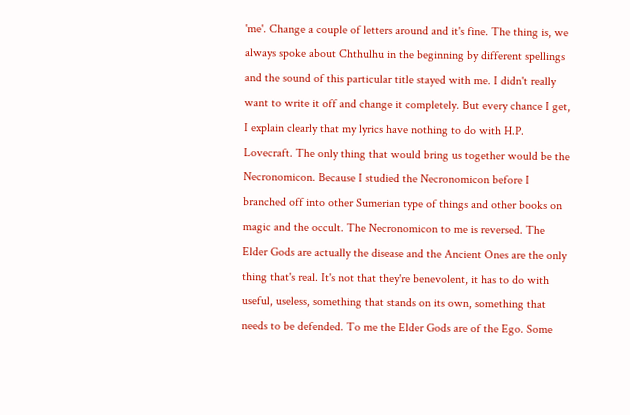'me'. Change a couple of letters around and it's fine. The thing is, we always spoke about Chthulhu in the beginning by different spellings and the sound of this particular title stayed with me. I didn't really want to write it off and change it completely. But every chance I get, I explain clearly that my lyrics have nothing to do with H.P. Lovecraft. The only thing that would bring us together would be the Necronomicon. Because I studied the Necronomicon before I branched off into other Sumerian type of things and other books on magic and the occult. The Necronomicon to me is reversed. The Elder Gods are actually the disease and the Ancient Ones are the only thing that's real. It's not that they're benevolent, it has to do with useful, useless, something that stands on its own, something that needs to be defended. To me the Elder Gods are of the Ego. Some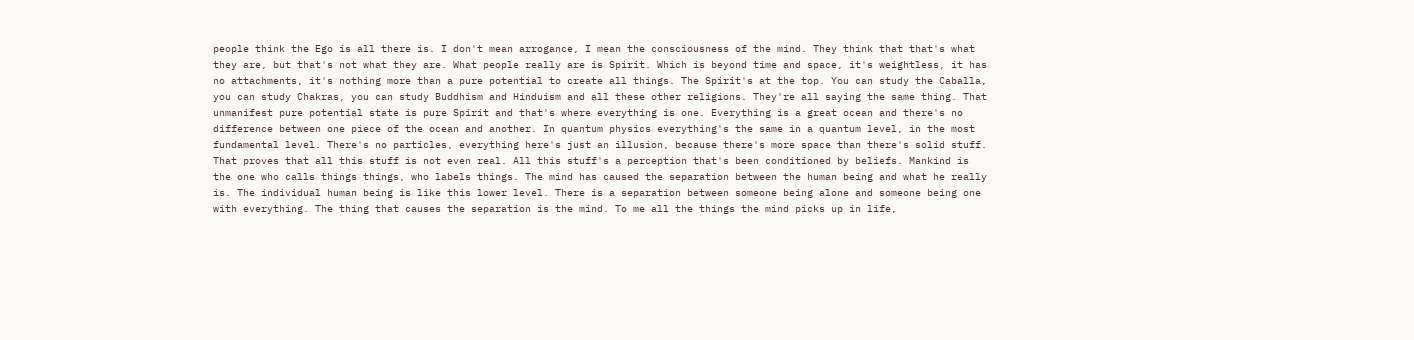people think the Ego is all there is. I don't mean arrogance, I mean the consciousness of the mind. They think that that's what they are, but that's not what they are. What people really are is Spirit. Which is beyond time and space, it's weightless, it has no attachments, it's nothing more than a pure potential to create all things. The Spirit's at the top. You can study the Caballa, you can study Chakras, you can study Buddhism and Hinduism and all these other religions. They're all saying the same thing. That unmanifest pure potential state is pure Spirit and that's where everything is one. Everything is a great ocean and there's no difference between one piece of the ocean and another. In quantum physics everything's the same in a quantum level, in the most fundamental level. There's no particles, everything here's just an illusion, because there's more space than there's solid stuff. That proves that all this stuff is not even real. All this stuff's a perception that's been conditioned by beliefs. Mankind is the one who calls things things, who labels things. The mind has caused the separation between the human being and what he really is. The individual human being is like this lower level. There is a separation between someone being alone and someone being one with everything. The thing that causes the separation is the mind. To me all the things the mind picks up in life,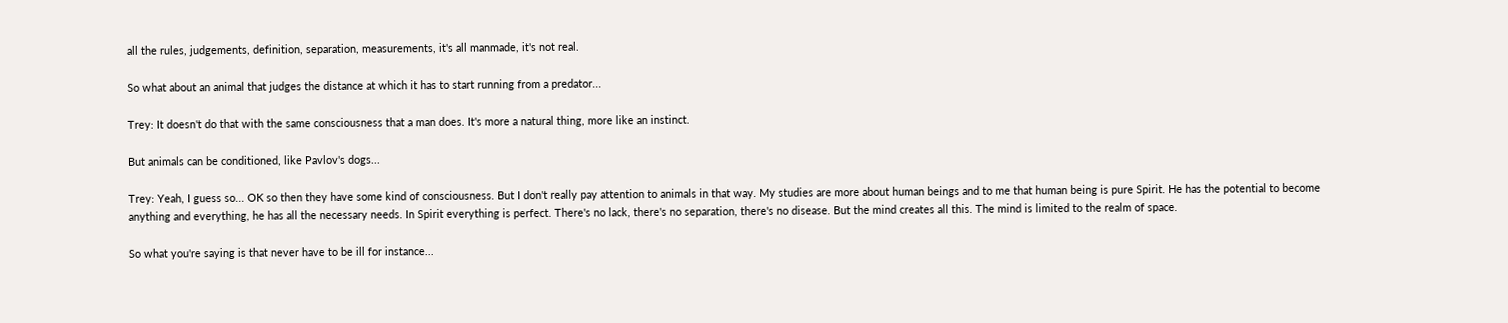all the rules, judgements, definition, separation, measurements, it's all manmade, it's not real.

So what about an animal that judges the distance at which it has to start running from a predator...

Trey: It doesn't do that with the same consciousness that a man does. It's more a natural thing, more like an instinct.

But animals can be conditioned, like Pavlov's dogs...

Trey: Yeah, I guess so... OK so then they have some kind of consciousness. But I don't really pay attention to animals in that way. My studies are more about human beings and to me that human being is pure Spirit. He has the potential to become anything and everything, he has all the necessary needs. In Spirit everything is perfect. There's no lack, there's no separation, there's no disease. But the mind creates all this. The mind is limited to the realm of space.

So what you're saying is that never have to be ill for instance...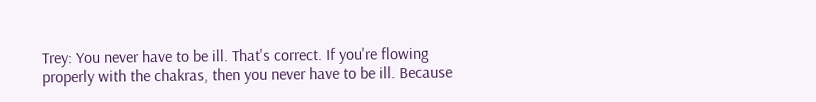Trey: You never have to be ill. That's correct. If you're flowing properly with the chakras, then you never have to be ill. Because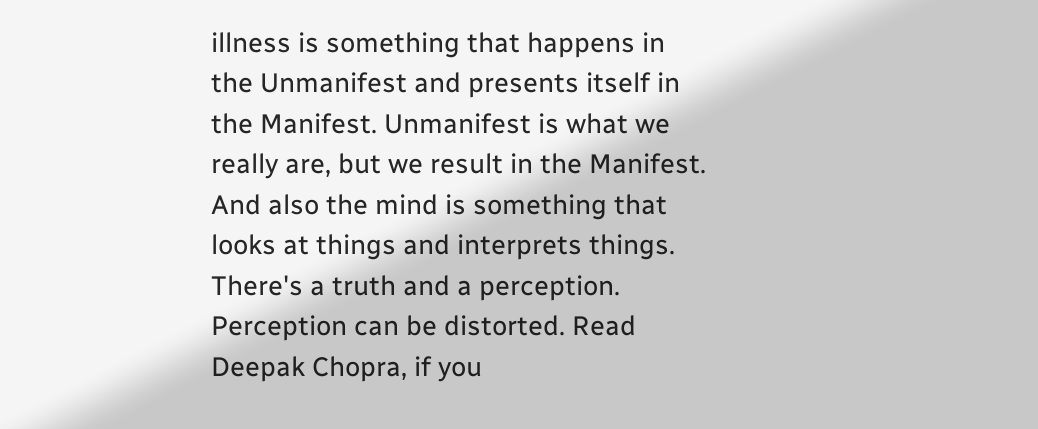illness is something that happens in the Unmanifest and presents itself in the Manifest. Unmanifest is what we really are, but we result in the Manifest. And also the mind is something that looks at things and interprets things. There's a truth and a perception. Perception can be distorted. Read Deepak Chopra, if you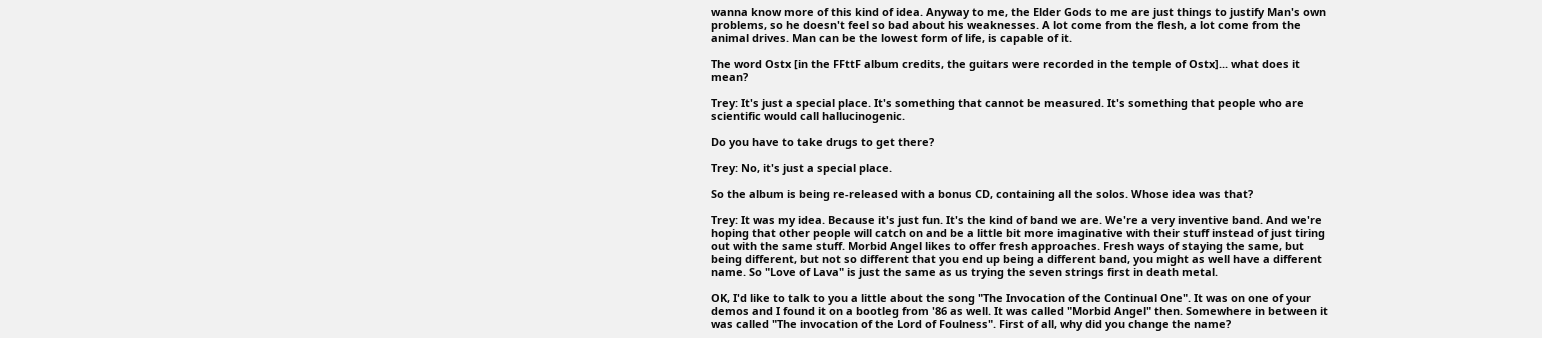wanna know more of this kind of idea. Anyway to me, the Elder Gods to me are just things to justify Man's own problems, so he doesn't feel so bad about his weaknesses. A lot come from the flesh, a lot come from the animal drives. Man can be the lowest form of life, is capable of it.

The word Ostx [in the FFttF album credits, the guitars were recorded in the temple of Ostx]... what does it mean?

Trey: It's just a special place. It's something that cannot be measured. It's something that people who are scientific would call hallucinogenic.

Do you have to take drugs to get there?

Trey: No, it's just a special place.

So the album is being re-released with a bonus CD, containing all the solos. Whose idea was that?

Trey: It was my idea. Because it's just fun. It's the kind of band we are. We're a very inventive band. And we're hoping that other people will catch on and be a little bit more imaginative with their stuff instead of just tiring out with the same stuff. Morbid Angel likes to offer fresh approaches. Fresh ways of staying the same, but being different, but not so different that you end up being a different band, you might as well have a different name. So "Love of Lava" is just the same as us trying the seven strings first in death metal.

OK, I'd like to talk to you a little about the song "The Invocation of the Continual One". It was on one of your demos and I found it on a bootleg from '86 as well. It was called "Morbid Angel" then. Somewhere in between it was called "The invocation of the Lord of Foulness". First of all, why did you change the name?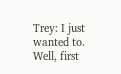Trey: I just wanted to. Well, first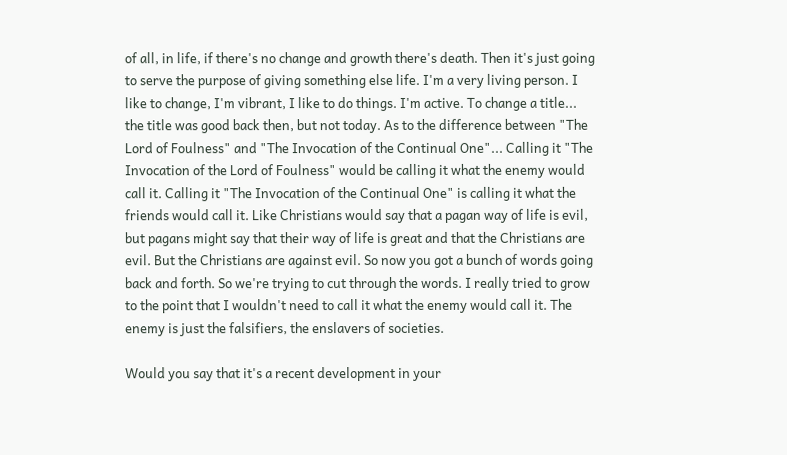of all, in life, if there's no change and growth there's death. Then it's just going to serve the purpose of giving something else life. I'm a very living person. I like to change, I'm vibrant, I like to do things. I'm active. To change a title... the title was good back then, but not today. As to the difference between "The Lord of Foulness" and "The Invocation of the Continual One"... Calling it "The Invocation of the Lord of Foulness" would be calling it what the enemy would call it. Calling it "The Invocation of the Continual One" is calling it what the friends would call it. Like Christians would say that a pagan way of life is evil, but pagans might say that their way of life is great and that the Christians are evil. But the Christians are against evil. So now you got a bunch of words going back and forth. So we're trying to cut through the words. I really tried to grow to the point that I wouldn't need to call it what the enemy would call it. The enemy is just the falsifiers, the enslavers of societies.

Would you say that it's a recent development in your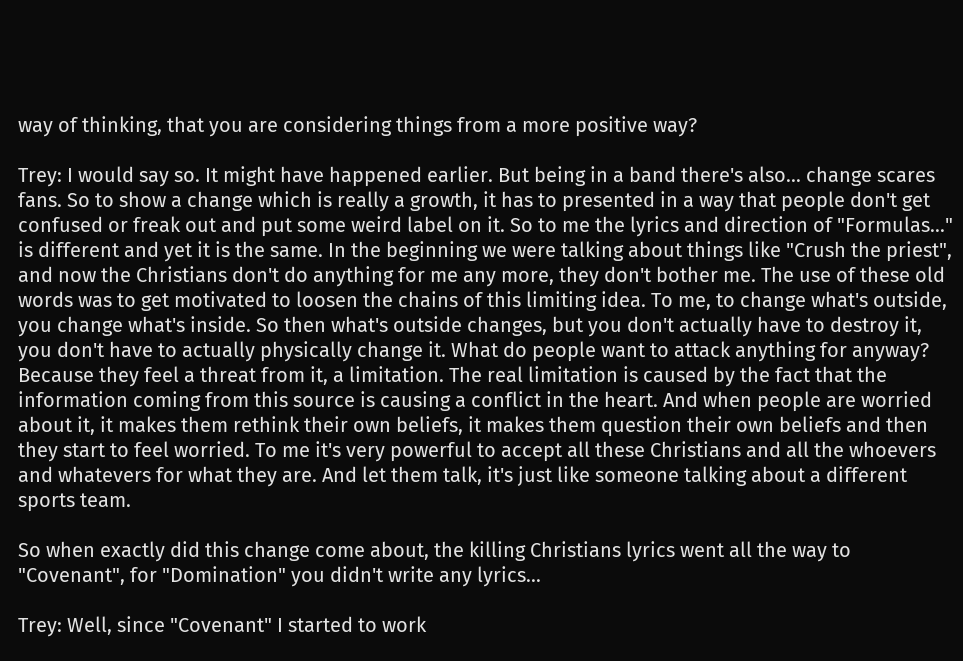way of thinking, that you are considering things from a more positive way?

Trey: I would say so. It might have happened earlier. But being in a band there's also... change scares fans. So to show a change which is really a growth, it has to presented in a way that people don't get confused or freak out and put some weird label on it. So to me the lyrics and direction of "Formulas..." is different and yet it is the same. In the beginning we were talking about things like "Crush the priest", and now the Christians don't do anything for me any more, they don't bother me. The use of these old words was to get motivated to loosen the chains of this limiting idea. To me, to change what's outside, you change what's inside. So then what's outside changes, but you don't actually have to destroy it, you don't have to actually physically change it. What do people want to attack anything for anyway? Because they feel a threat from it, a limitation. The real limitation is caused by the fact that the information coming from this source is causing a conflict in the heart. And when people are worried about it, it makes them rethink their own beliefs, it makes them question their own beliefs and then they start to feel worried. To me it's very powerful to accept all these Christians and all the whoevers and whatevers for what they are. And let them talk, it's just like someone talking about a different sports team.

So when exactly did this change come about, the killing Christians lyrics went all the way to "Covenant", for "Domination" you didn't write any lyrics...

Trey: Well, since "Covenant" I started to work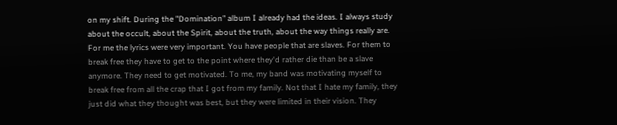on my shift. During the "Domination" album I already had the ideas. I always study about the occult, about the Spirit, about the truth, about the way things really are. For me the lyrics were very important. You have people that are slaves. For them to break free they have to get to the point where they'd rather die than be a slave anymore. They need to get motivated. To me, my band was motivating myself to break free from all the crap that I got from my family. Not that I hate my family, they just did what they thought was best, but they were limited in their vision. They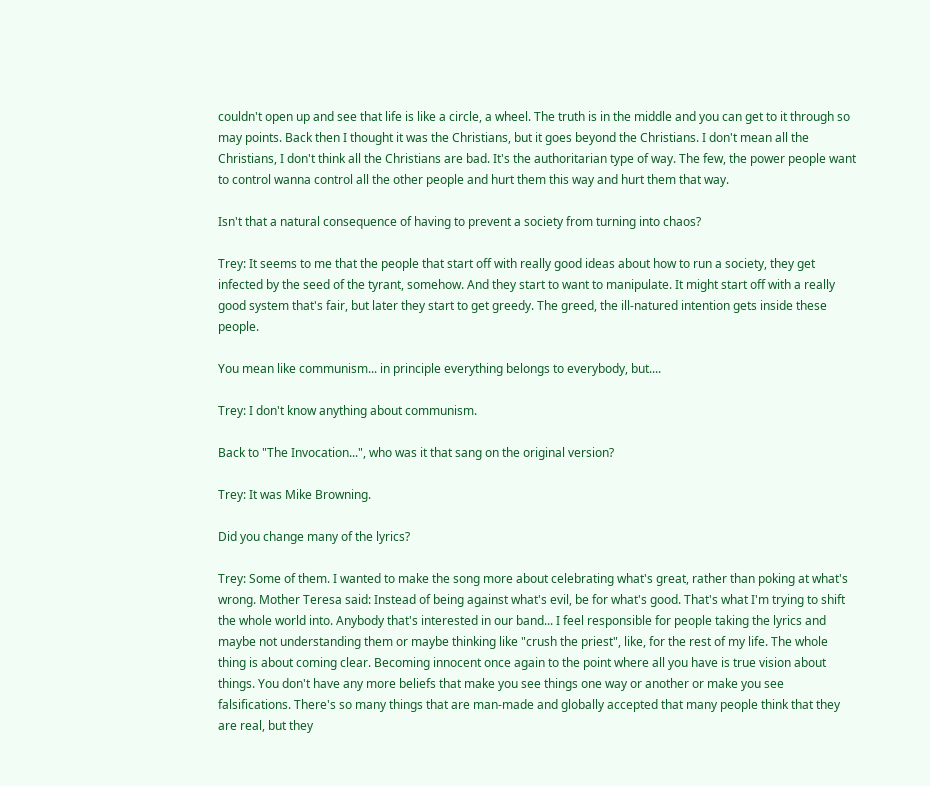couldn't open up and see that life is like a circle, a wheel. The truth is in the middle and you can get to it through so may points. Back then I thought it was the Christians, but it goes beyond the Christians. I don't mean all the Christians, I don't think all the Christians are bad. It's the authoritarian type of way. The few, the power people want to control wanna control all the other people and hurt them this way and hurt them that way.

Isn't that a natural consequence of having to prevent a society from turning into chaos?

Trey: It seems to me that the people that start off with really good ideas about how to run a society, they get infected by the seed of the tyrant, somehow. And they start to want to manipulate. It might start off with a really good system that's fair, but later they start to get greedy. The greed, the ill-natured intention gets inside these people.

You mean like communism... in principle everything belongs to everybody, but....

Trey: I don't know anything about communism.

Back to "The Invocation...", who was it that sang on the original version?

Trey: It was Mike Browning.

Did you change many of the lyrics?

Trey: Some of them. I wanted to make the song more about celebrating what's great, rather than poking at what's wrong. Mother Teresa said: Instead of being against what's evil, be for what's good. That's what I'm trying to shift the whole world into. Anybody that's interested in our band... I feel responsible for people taking the lyrics and maybe not understanding them or maybe thinking like "crush the priest", like, for the rest of my life. The whole thing is about coming clear. Becoming innocent once again to the point where all you have is true vision about things. You don't have any more beliefs that make you see things one way or another or make you see falsifications. There's so many things that are man-made and globally accepted that many people think that they are real, but they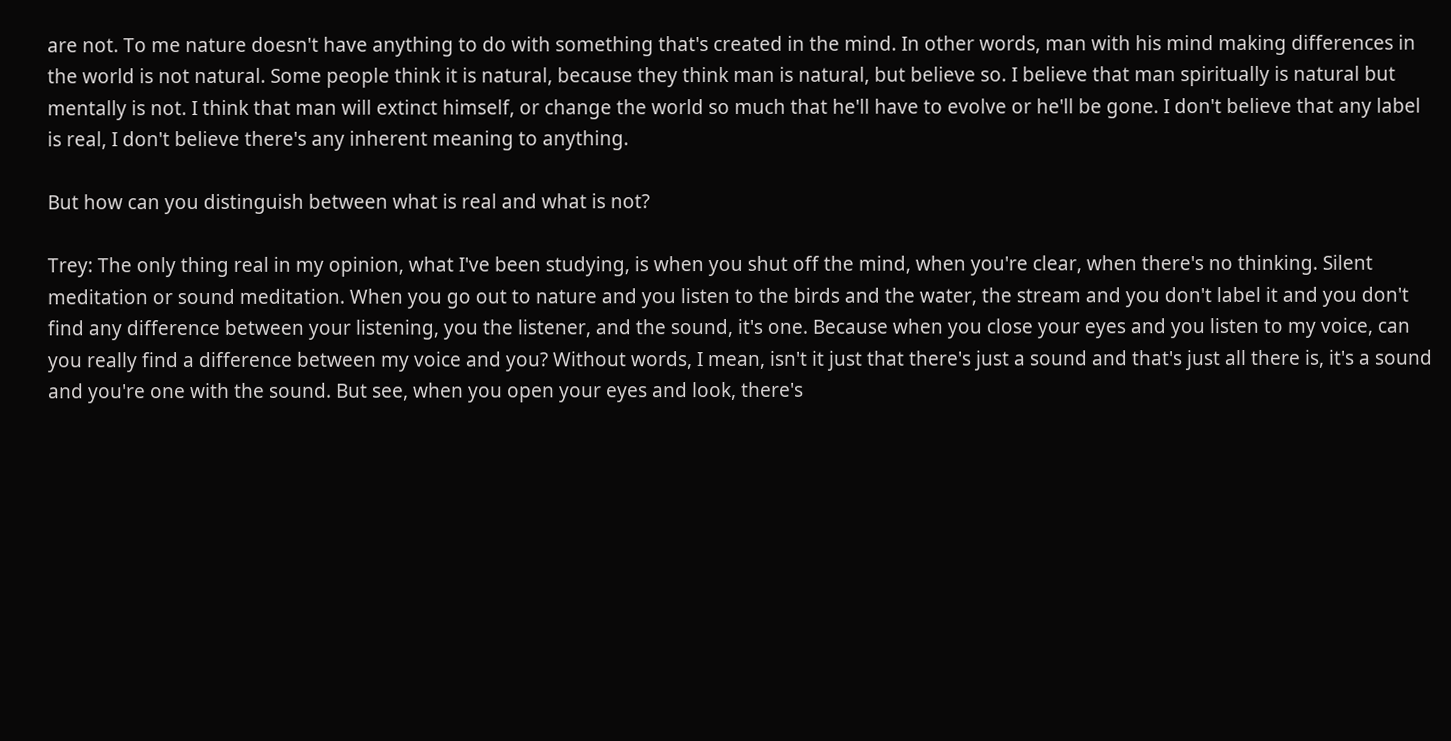are not. To me nature doesn't have anything to do with something that's created in the mind. In other words, man with his mind making differences in the world is not natural. Some people think it is natural, because they think man is natural, but believe so. I believe that man spiritually is natural but mentally is not. I think that man will extinct himself, or change the world so much that he'll have to evolve or he'll be gone. I don't believe that any label is real, I don't believe there's any inherent meaning to anything.

But how can you distinguish between what is real and what is not?

Trey: The only thing real in my opinion, what I've been studying, is when you shut off the mind, when you're clear, when there's no thinking. Silent meditation or sound meditation. When you go out to nature and you listen to the birds and the water, the stream and you don't label it and you don't find any difference between your listening, you the listener, and the sound, it's one. Because when you close your eyes and you listen to my voice, can you really find a difference between my voice and you? Without words, I mean, isn't it just that there's just a sound and that's just all there is, it's a sound and you're one with the sound. But see, when you open your eyes and look, there's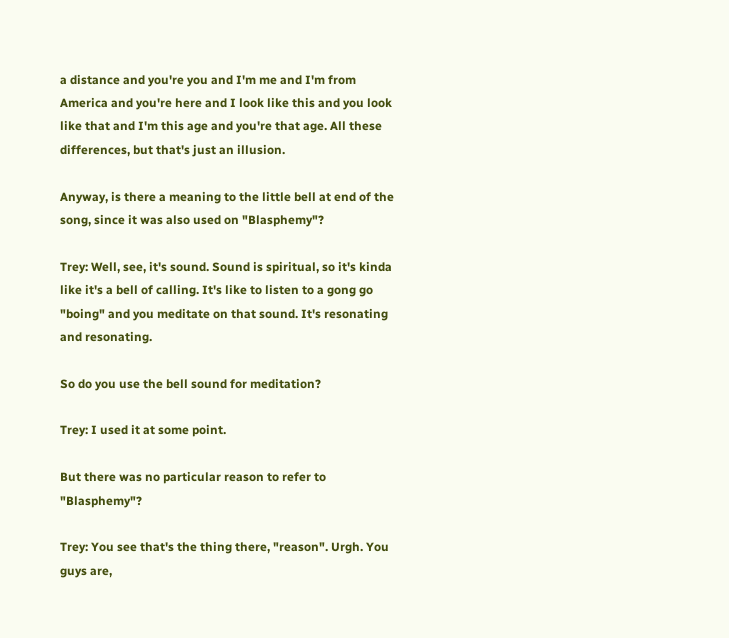a distance and you're you and I'm me and I'm from America and you're here and I look like this and you look like that and I'm this age and you're that age. All these differences, but that's just an illusion.

Anyway, is there a meaning to the little bell at end of the song, since it was also used on "Blasphemy"?

Trey: Well, see, it's sound. Sound is spiritual, so it's kinda like it's a bell of calling. It's like to listen to a gong go "boing" and you meditate on that sound. It's resonating and resonating.

So do you use the bell sound for meditation?

Trey: I used it at some point.

But there was no particular reason to refer to "Blasphemy"?

Trey: You see that's the thing there, "reason". Urgh. You guys are,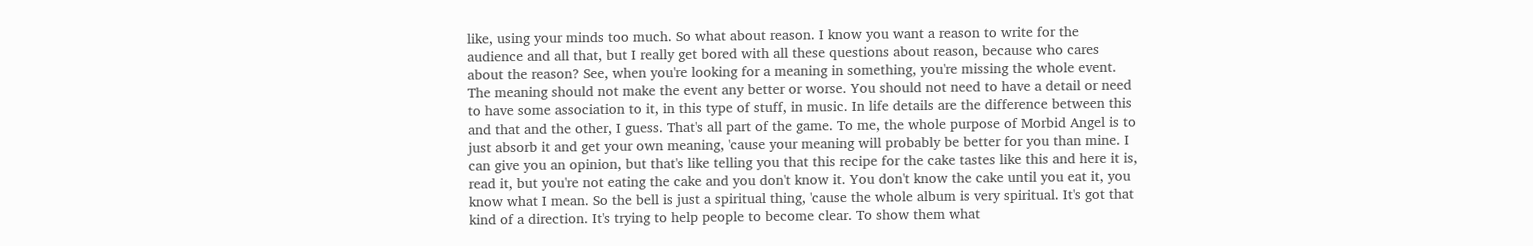like, using your minds too much. So what about reason. I know you want a reason to write for the audience and all that, but I really get bored with all these questions about reason, because who cares about the reason? See, when you're looking for a meaning in something, you're missing the whole event. The meaning should not make the event any better or worse. You should not need to have a detail or need to have some association to it, in this type of stuff, in music. In life details are the difference between this and that and the other, I guess. That's all part of the game. To me, the whole purpose of Morbid Angel is to just absorb it and get your own meaning, 'cause your meaning will probably be better for you than mine. I can give you an opinion, but that's like telling you that this recipe for the cake tastes like this and here it is, read it, but you're not eating the cake and you don't know it. You don't know the cake until you eat it, you know what I mean. So the bell is just a spiritual thing, 'cause the whole album is very spiritual. It's got that kind of a direction. It's trying to help people to become clear. To show them what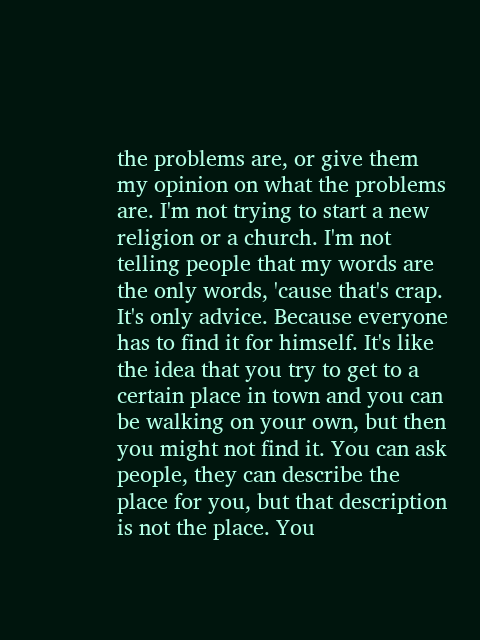the problems are, or give them my opinion on what the problems are. I'm not trying to start a new religion or a church. I'm not telling people that my words are the only words, 'cause that's crap. It's only advice. Because everyone has to find it for himself. It's like the idea that you try to get to a certain place in town and you can be walking on your own, but then you might not find it. You can ask people, they can describe the place for you, but that description is not the place. You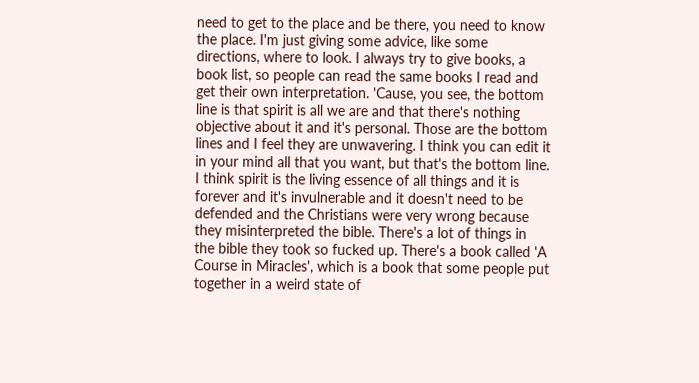need to get to the place and be there, you need to know the place. I'm just giving some advice, like some directions, where to look. I always try to give books, a book list, so people can read the same books I read and get their own interpretation. 'Cause, you see, the bottom line is that spirit is all we are and that there's nothing objective about it and it's personal. Those are the bottom lines and I feel they are unwavering. I think you can edit it in your mind all that you want, but that's the bottom line. I think spirit is the living essence of all things and it is forever and it's invulnerable and it doesn't need to be defended and the Christians were very wrong because they misinterpreted the bible. There's a lot of things in the bible they took so fucked up. There's a book called 'A Course in Miracles', which is a book that some people put together in a weird state of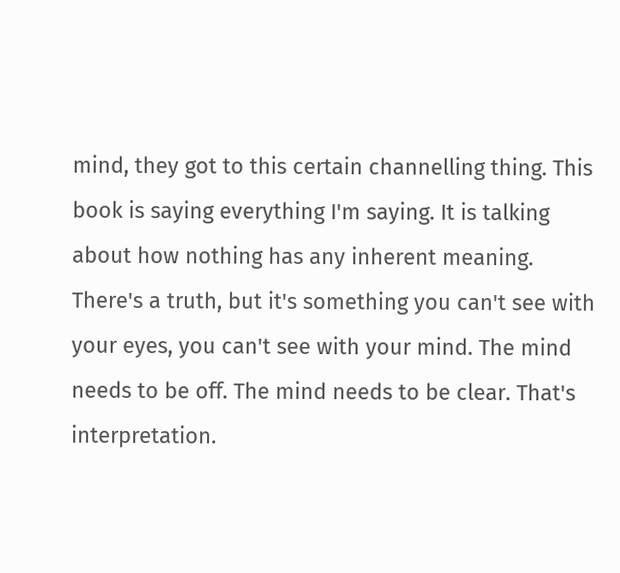mind, they got to this certain channelling thing. This book is saying everything I'm saying. It is talking about how nothing has any inherent meaning. There's a truth, but it's something you can't see with your eyes, you can't see with your mind. The mind needs to be off. The mind needs to be clear. That's interpretation.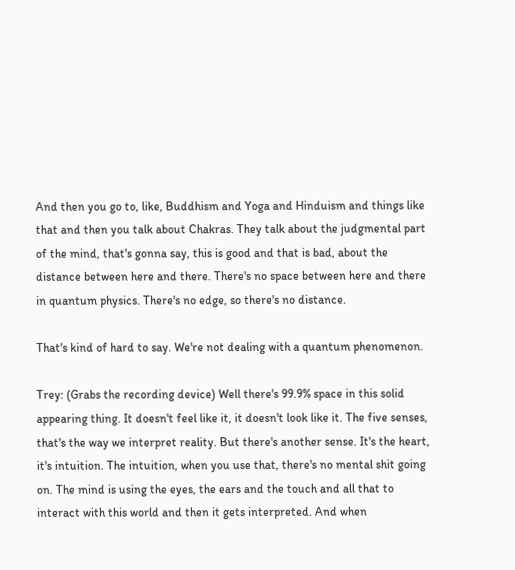And then you go to, like, Buddhism and Yoga and Hinduism and things like that and then you talk about Chakras. They talk about the judgmental part of the mind, that's gonna say, this is good and that is bad, about the distance between here and there. There's no space between here and there in quantum physics. There's no edge, so there's no distance.

That's kind of hard to say. We're not dealing with a quantum phenomenon.

Trey: (Grabs the recording device) Well there's 99.9% space in this solid appearing thing. It doesn't feel like it, it doesn't look like it. The five senses, that's the way we interpret reality. But there's another sense. It's the heart, it's intuition. The intuition, when you use that, there's no mental shit going on. The mind is using the eyes, the ears and the touch and all that to interact with this world and then it gets interpreted. And when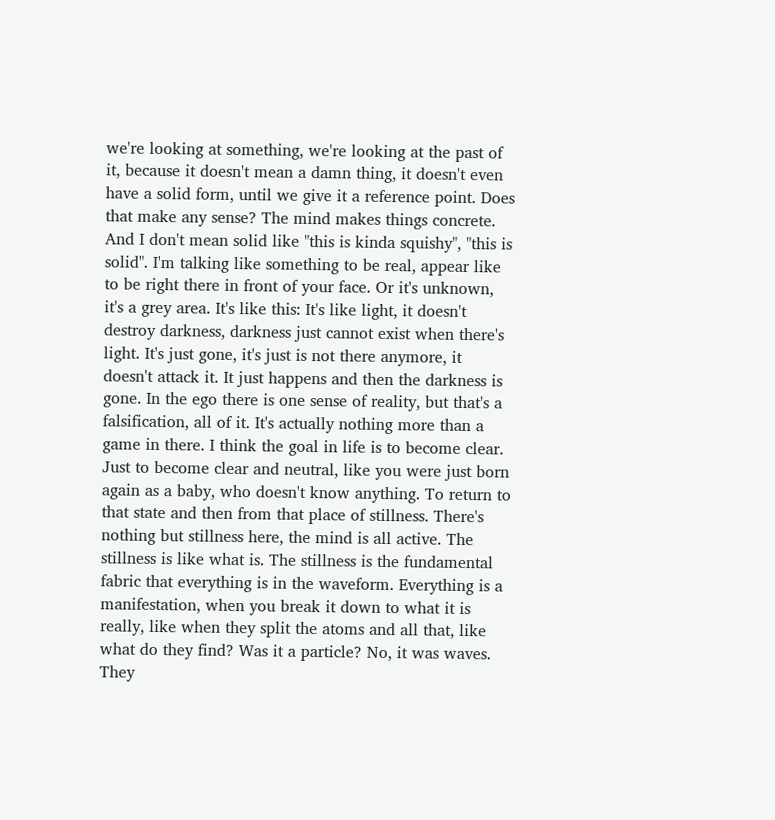we're looking at something, we're looking at the past of it, because it doesn't mean a damn thing, it doesn't even have a solid form, until we give it a reference point. Does that make any sense? The mind makes things concrete. And I don't mean solid like "this is kinda squishy", "this is solid". I'm talking like something to be real, appear like to be right there in front of your face. Or it's unknown, it's a grey area. It's like this: It's like light, it doesn't destroy darkness, darkness just cannot exist when there's light. It's just gone, it's just is not there anymore, it doesn't attack it. It just happens and then the darkness is gone. In the ego there is one sense of reality, but that's a falsification, all of it. It's actually nothing more than a game in there. I think the goal in life is to become clear. Just to become clear and neutral, like you were just born again as a baby, who doesn't know anything. To return to that state and then from that place of stillness. There's nothing but stillness here, the mind is all active. The stillness is like what is. The stillness is the fundamental fabric that everything is in the waveform. Everything is a manifestation, when you break it down to what it is really, like when they split the atoms and all that, like what do they find? Was it a particle? No, it was waves. They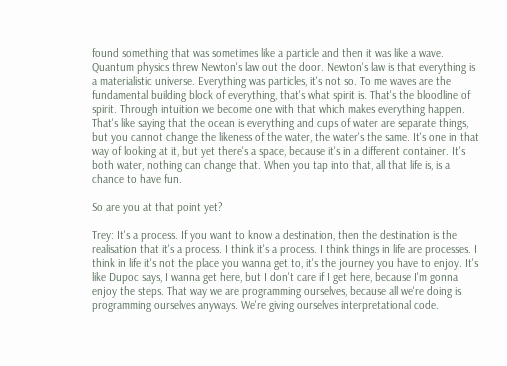found something that was sometimes like a particle and then it was like a wave. Quantum physics threw Newton's law out the door. Newton's law is that everything is a materialistic universe. Everything was particles, it's not so. To me waves are the fundamental building block of everything, that's what spirit is. That's the bloodline of spirit. Through intuition we become one with that which makes everything happen. That's like saying that the ocean is everything and cups of water are separate things, but you cannot change the likeness of the water, the water's the same. It's one in that way of looking at it, but yet there's a space, because it's in a different container. It's both water, nothing can change that. When you tap into that, all that life is, is a chance to have fun.

So are you at that point yet?

Trey: It's a process. If you want to know a destination, then the destination is the realisation that it's a process. I think it's a process. I think things in life are processes. I think in life it's not the place you wanna get to, it's the journey you have to enjoy. It's like Dupoc says, I wanna get here, but I don't care if I get here, because I'm gonna enjoy the steps. That way we are programming ourselves, because all we're doing is programming ourselves anyways. We're giving ourselves interpretational code.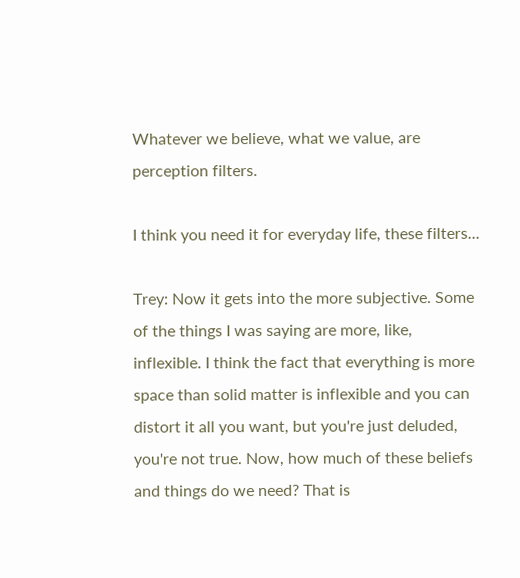Whatever we believe, what we value, are perception filters.

I think you need it for everyday life, these filters...

Trey: Now it gets into the more subjective. Some of the things I was saying are more, like, inflexible. I think the fact that everything is more space than solid matter is inflexible and you can distort it all you want, but you're just deluded, you're not true. Now, how much of these beliefs and things do we need? That is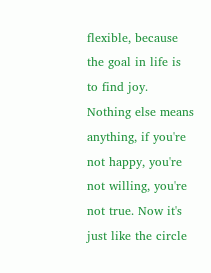flexible, because the goal in life is to find joy. Nothing else means anything, if you're not happy, you're not willing, you're not true. Now it's just like the circle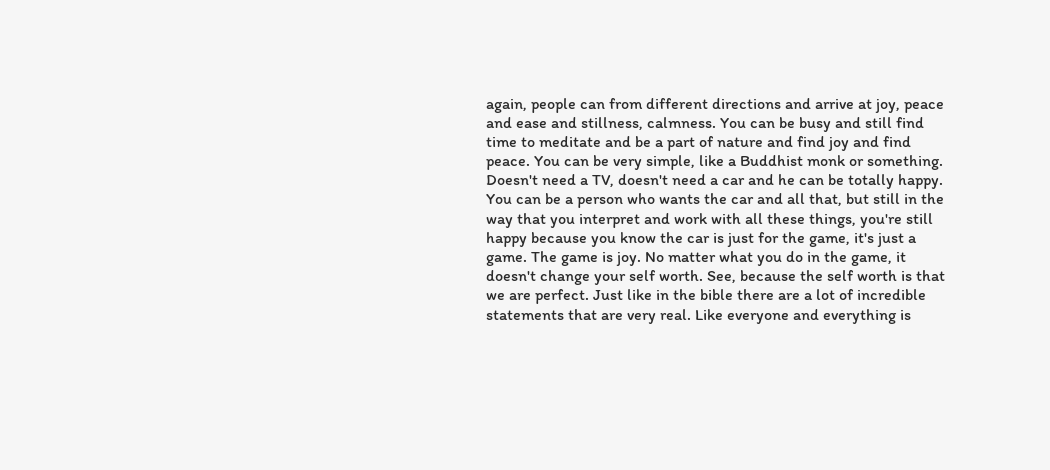again, people can from different directions and arrive at joy, peace and ease and stillness, calmness. You can be busy and still find time to meditate and be a part of nature and find joy and find peace. You can be very simple, like a Buddhist monk or something. Doesn't need a TV, doesn't need a car and he can be totally happy. You can be a person who wants the car and all that, but still in the way that you interpret and work with all these things, you're still happy because you know the car is just for the game, it's just a game. The game is joy. No matter what you do in the game, it doesn't change your self worth. See, because the self worth is that we are perfect. Just like in the bible there are a lot of incredible statements that are very real. Like everyone and everything is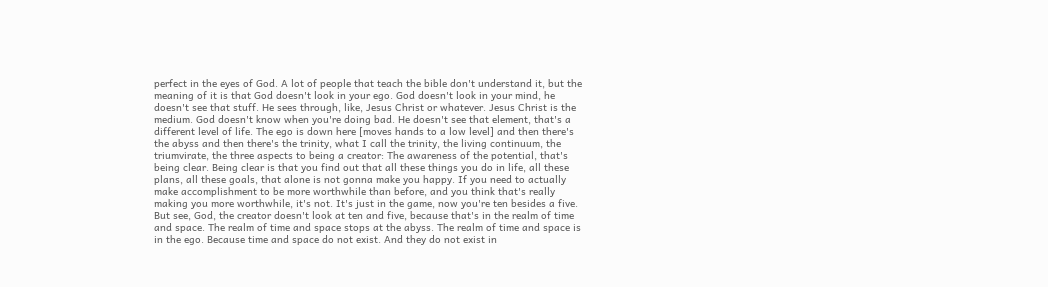perfect in the eyes of God. A lot of people that teach the bible don't understand it, but the meaning of it is that God doesn't look in your ego. God doesn't look in your mind, he doesn't see that stuff. He sees through, like, Jesus Christ or whatever. Jesus Christ is the medium. God doesn't know when you're doing bad. He doesn't see that element, that's a different level of life. The ego is down here [moves hands to a low level] and then there's the abyss and then there's the trinity, what I call the trinity, the living continuum, the triumvirate, the three aspects to being a creator: The awareness of the potential, that's being clear. Being clear is that you find out that all these things you do in life, all these plans, all these goals, that alone is not gonna make you happy. If you need to actually make accomplishment to be more worthwhile than before, and you think that's really making you more worthwhile, it's not. It's just in the game, now you're ten besides a five. But see, God, the creator doesn't look at ten and five, because that's in the realm of time and space. The realm of time and space stops at the abyss. The realm of time and space is in the ego. Because time and space do not exist. And they do not exist in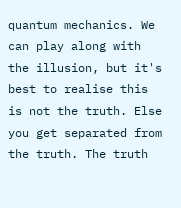quantum mechanics. We can play along with the illusion, but it's best to realise this is not the truth. Else you get separated from the truth. The truth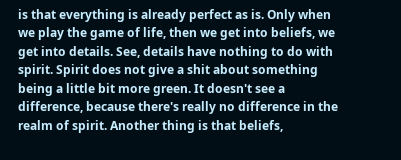is that everything is already perfect as is. Only when we play the game of life, then we get into beliefs, we get into details. See, details have nothing to do with spirit. Spirit does not give a shit about something being a little bit more green. It doesn't see a difference, because there's really no difference in the realm of spirit. Another thing is that beliefs,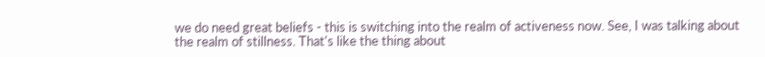we do need great beliefs - this is switching into the realm of activeness now. See, I was talking about the realm of stillness. That's like the thing about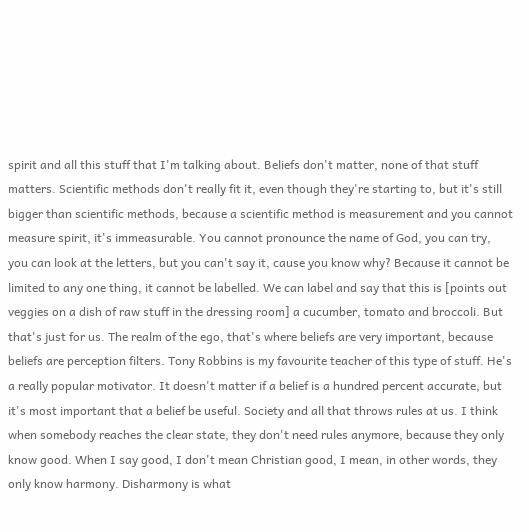spirit and all this stuff that I'm talking about. Beliefs don't matter, none of that stuff matters. Scientific methods don't really fit it, even though they're starting to, but it's still bigger than scientific methods, because a scientific method is measurement and you cannot measure spirit, it's immeasurable. You cannot pronounce the name of God, you can try, you can look at the letters, but you can't say it, cause you know why? Because it cannot be limited to any one thing, it cannot be labelled. We can label and say that this is [points out veggies on a dish of raw stuff in the dressing room] a cucumber, tomato and broccoli. But that's just for us. The realm of the ego, that's where beliefs are very important, because beliefs are perception filters. Tony Robbins is my favourite teacher of this type of stuff. He's a really popular motivator. It doesn't matter if a belief is a hundred percent accurate, but it's most important that a belief be useful. Society and all that throws rules at us. I think when somebody reaches the clear state, they don't need rules anymore, because they only know good. When I say good, I don't mean Christian good, I mean, in other words, they only know harmony. Disharmony is what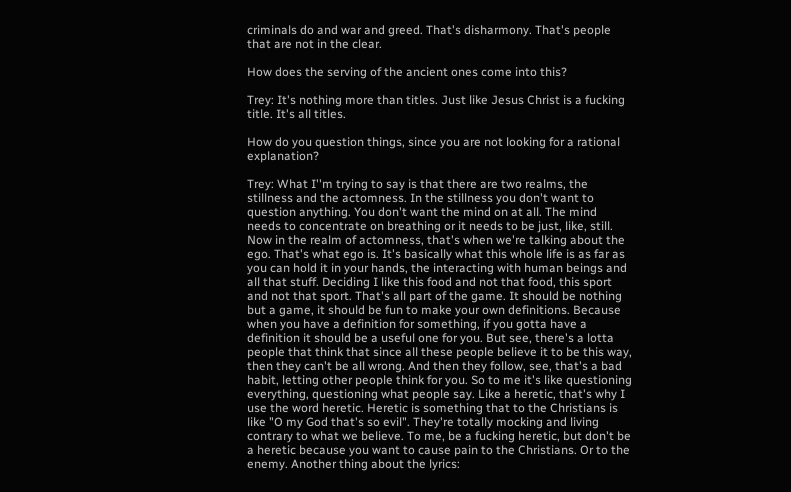criminals do and war and greed. That's disharmony. That's people that are not in the clear.

How does the serving of the ancient ones come into this?

Trey: It's nothing more than titles. Just like Jesus Christ is a fucking title. It's all titles.

How do you question things, since you are not looking for a rational explanation?

Trey: What I''m trying to say is that there are two realms, the stillness and the actomness. In the stillness you don't want to question anything. You don't want the mind on at all. The mind needs to concentrate on breathing or it needs to be just, like, still. Now in the realm of actomness, that's when we're talking about the ego. That's what ego is. It's basically what this whole life is as far as you can hold it in your hands, the interacting with human beings and all that stuff. Deciding I like this food and not that food, this sport and not that sport. That's all part of the game. It should be nothing but a game, it should be fun to make your own definitions. Because when you have a definition for something, if you gotta have a definition it should be a useful one for you. But see, there's a lotta people that think that since all these people believe it to be this way, then they can't be all wrong. And then they follow, see, that's a bad habit, letting other people think for you. So to me it's like questioning everything, questioning what people say. Like a heretic, that's why I use the word heretic. Heretic is something that to the Christians is like "O my God that's so evil". They're totally mocking and living contrary to what we believe. To me, be a fucking heretic, but don't be a heretic because you want to cause pain to the Christians. Or to the enemy. Another thing about the lyrics: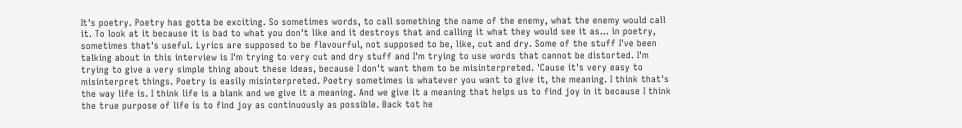It's poetry. Poetry has gotta be exciting. So sometimes words, to call something the name of the enemy, what the enemy would call it. To look at it because it is bad to what you don't like and it destroys that and calling it what they would see it as... in poetry, sometimes that's useful. Lyrics are supposed to be flavourful, not supposed to be, like, cut and dry. Some of the stuff I've been talking about in this interview is I'm trying to very cut and dry stuff and I'm trying to use words that cannot be distorted. I'm trying to give a very simple thing about these ideas, because I don't want them to be misinterpreted. 'Cause it's very easy to misinterpret things. Poetry is easily misinterpreted. Poetry sometimes is whatever you want to give it, the meaning. I think that's the way life is. I think life is a blank and we give it a meaning. And we give it a meaning that helps us to find joy in it because I think the true purpose of life is to find joy as continuously as possible. Back tot he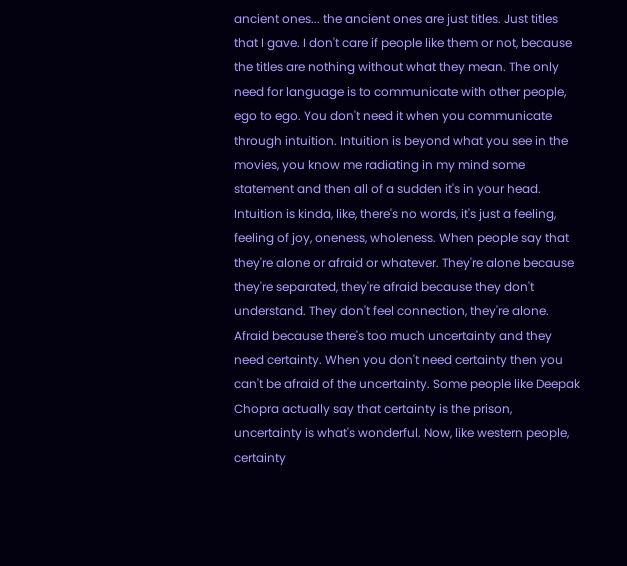ancient ones... the ancient ones are just titles. Just titles that I gave. I don't care if people like them or not, because the titles are nothing without what they mean. The only need for language is to communicate with other people, ego to ego. You don't need it when you communicate through intuition. Intuition is beyond what you see in the movies, you know me radiating in my mind some statement and then all of a sudden it's in your head. Intuition is kinda, like, there's no words, it's just a feeling, feeling of joy, oneness, wholeness. When people say that they're alone or afraid or whatever. They're alone because they're separated, they're afraid because they don't understand. They don't feel connection, they're alone. Afraid because there's too much uncertainty and they need certainty. When you don't need certainty then you can't be afraid of the uncertainty. Some people like Deepak Chopra actually say that certainty is the prison, uncertainty is what's wonderful. Now, like western people, certainty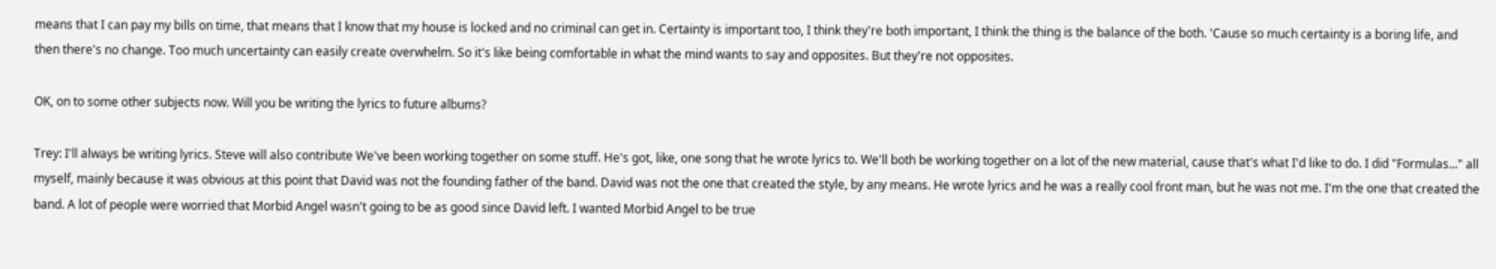means that I can pay my bills on time, that means that I know that my house is locked and no criminal can get in. Certainty is important too, I think they're both important, I think the thing is the balance of the both. 'Cause so much certainty is a boring life, and then there's no change. Too much uncertainty can easily create overwhelm. So it's like being comfortable in what the mind wants to say and opposites. But they're not opposites.

OK, on to some other subjects now. Will you be writing the lyrics to future albums?

Trey: I'll always be writing lyrics. Steve will also contribute We've been working together on some stuff. He's got, like, one song that he wrote lyrics to. We'll both be working together on a lot of the new material, cause that's what I'd like to do. I did "Formulas..." all myself, mainly because it was obvious at this point that David was not the founding father of the band. David was not the one that created the style, by any means. He wrote lyrics and he was a really cool front man, but he was not me. I'm the one that created the band. A lot of people were worried that Morbid Angel wasn't going to be as good since David left. I wanted Morbid Angel to be true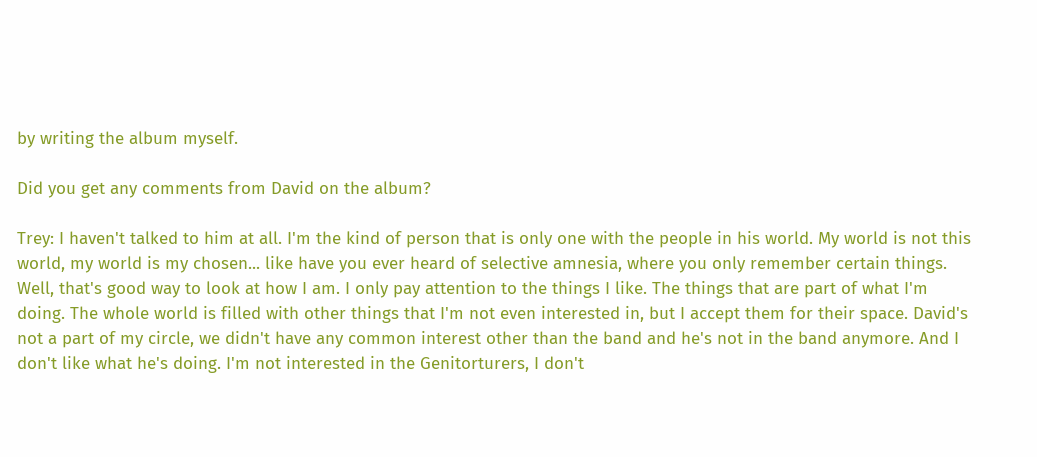by writing the album myself.

Did you get any comments from David on the album?

Trey: I haven't talked to him at all. I'm the kind of person that is only one with the people in his world. My world is not this world, my world is my chosen... like have you ever heard of selective amnesia, where you only remember certain things. Well, that's good way to look at how I am. I only pay attention to the things I like. The things that are part of what I'm doing. The whole world is filled with other things that I'm not even interested in, but I accept them for their space. David's not a part of my circle, we didn't have any common interest other than the band and he's not in the band anymore. And I don't like what he's doing. I'm not interested in the Genitorturers, I don't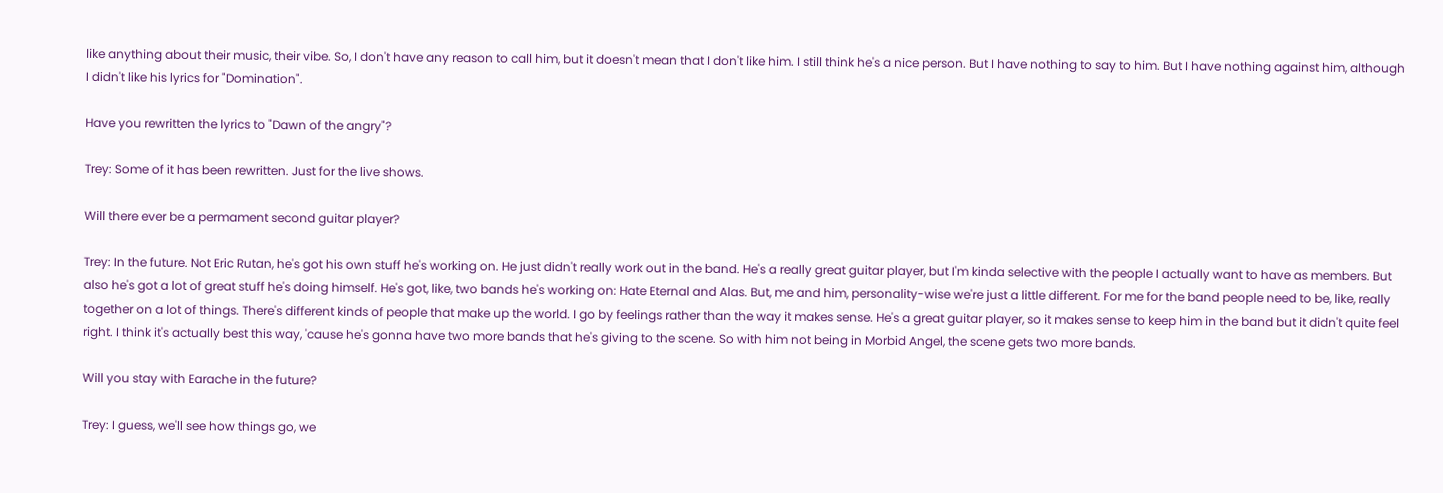like anything about their music, their vibe. So, I don't have any reason to call him, but it doesn't mean that I don't like him. I still think he's a nice person. But I have nothing to say to him. But I have nothing against him, although I didn't like his lyrics for "Domination".

Have you rewritten the lyrics to "Dawn of the angry"?

Trey: Some of it has been rewritten. Just for the live shows.

Will there ever be a permament second guitar player?

Trey: In the future. Not Eric Rutan, he's got his own stuff he's working on. He just didn't really work out in the band. He's a really great guitar player, but I'm kinda selective with the people I actually want to have as members. But also he's got a lot of great stuff he's doing himself. He's got, like, two bands he's working on: Hate Eternal and Alas. But, me and him, personality-wise we're just a little different. For me for the band people need to be, like, really together on a lot of things. There's different kinds of people that make up the world. I go by feelings rather than the way it makes sense. He's a great guitar player, so it makes sense to keep him in the band but it didn't quite feel right. I think it's actually best this way, 'cause he's gonna have two more bands that he's giving to the scene. So with him not being in Morbid Angel, the scene gets two more bands.

Will you stay with Earache in the future?

Trey: I guess, we'll see how things go, we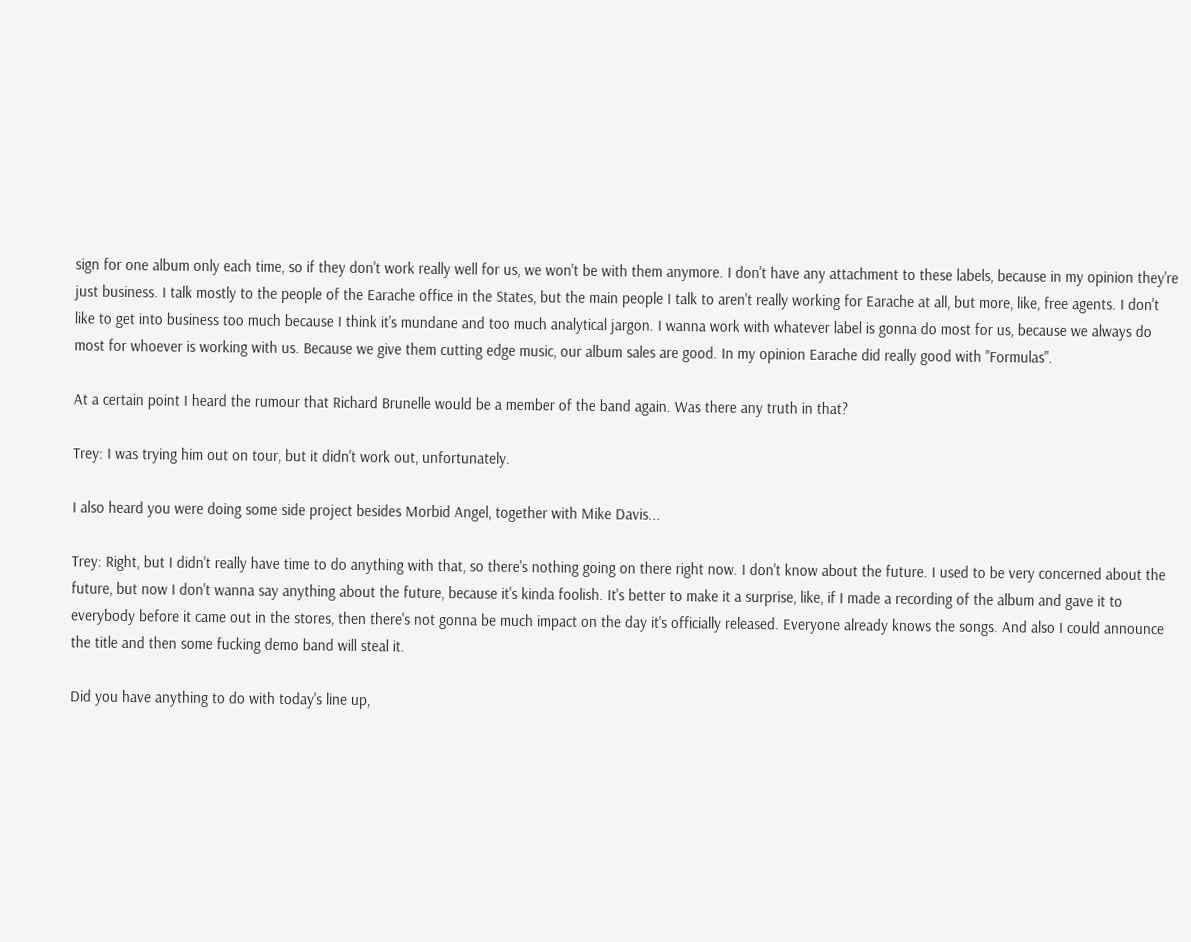sign for one album only each time, so if they don't work really well for us, we won't be with them anymore. I don't have any attachment to these labels, because in my opinion they're just business. I talk mostly to the people of the Earache office in the States, but the main people I talk to aren't really working for Earache at all, but more, like, free agents. I don't like to get into business too much because I think it's mundane and too much analytical jargon. I wanna work with whatever label is gonna do most for us, because we always do most for whoever is working with us. Because we give them cutting edge music, our album sales are good. In my opinion Earache did really good with "Formulas".

At a certain point I heard the rumour that Richard Brunelle would be a member of the band again. Was there any truth in that?

Trey: I was trying him out on tour, but it didn't work out, unfortunately.

I also heard you were doing some side project besides Morbid Angel, together with Mike Davis...

Trey: Right, but I didn't really have time to do anything with that, so there's nothing going on there right now. I don't know about the future. I used to be very concerned about the future, but now I don't wanna say anything about the future, because it's kinda foolish. It's better to make it a surprise, like, if I made a recording of the album and gave it to everybody before it came out in the stores, then there's not gonna be much impact on the day it's officially released. Everyone already knows the songs. And also I could announce the title and then some fucking demo band will steal it.

Did you have anything to do with today's line up,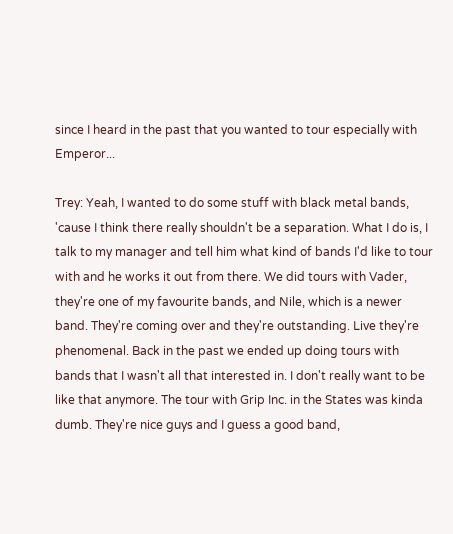since I heard in the past that you wanted to tour especially with Emperor...

Trey: Yeah, I wanted to do some stuff with black metal bands, 'cause I think there really shouldn't be a separation. What I do is, I talk to my manager and tell him what kind of bands I'd like to tour with and he works it out from there. We did tours with Vader, they're one of my favourite bands, and Nile, which is a newer band. They're coming over and they're outstanding. Live they're phenomenal. Back in the past we ended up doing tours with bands that I wasn't all that interested in. I don't really want to be like that anymore. The tour with Grip Inc. in the States was kinda dumb. They're nice guys and I guess a good band,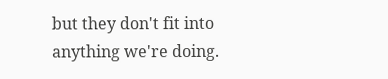but they don't fit into anything we're doing.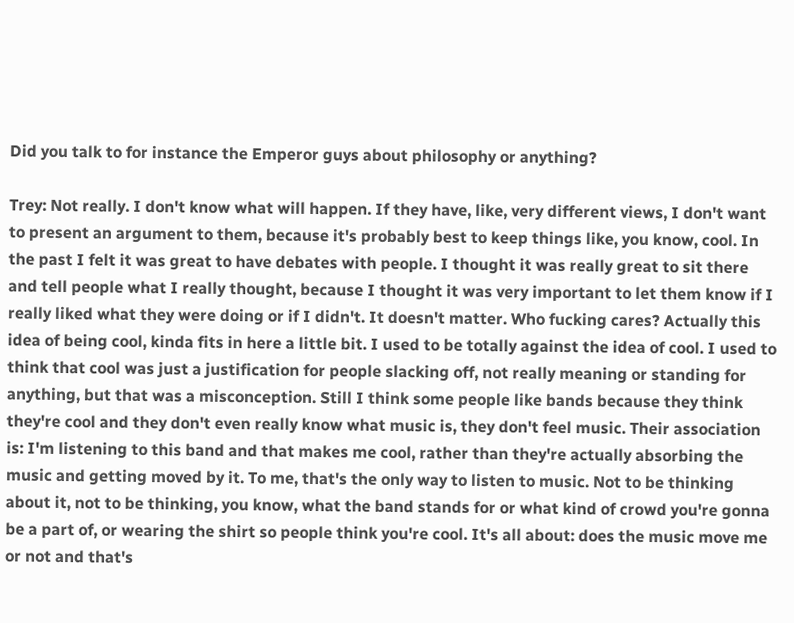Did you talk to for instance the Emperor guys about philosophy or anything?

Trey: Not really. I don't know what will happen. If they have, like, very different views, I don't want to present an argument to them, because it's probably best to keep things like, you know, cool. In the past I felt it was great to have debates with people. I thought it was really great to sit there and tell people what I really thought, because I thought it was very important to let them know if I really liked what they were doing or if I didn't. It doesn't matter. Who fucking cares? Actually this idea of being cool, kinda fits in here a little bit. I used to be totally against the idea of cool. I used to think that cool was just a justification for people slacking off, not really meaning or standing for anything, but that was a misconception. Still I think some people like bands because they think they're cool and they don't even really know what music is, they don't feel music. Their association is: I'm listening to this band and that makes me cool, rather than they're actually absorbing the music and getting moved by it. To me, that's the only way to listen to music. Not to be thinking about it, not to be thinking, you know, what the band stands for or what kind of crowd you're gonna be a part of, or wearing the shirt so people think you're cool. It's all about: does the music move me or not and that's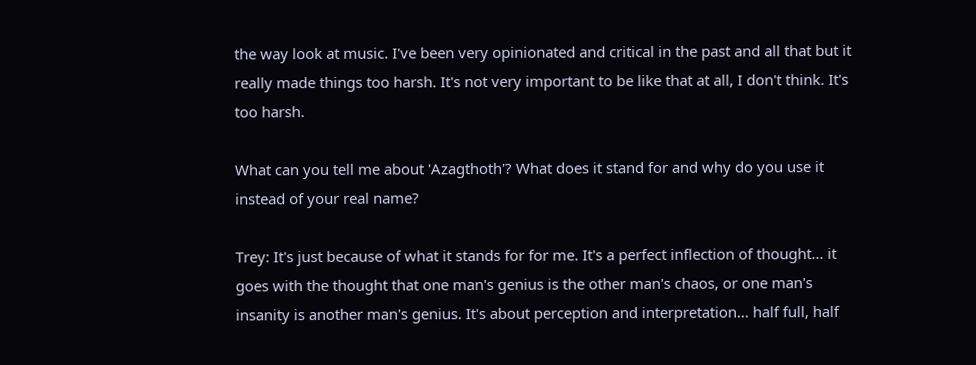the way look at music. I've been very opinionated and critical in the past and all that but it really made things too harsh. It's not very important to be like that at all, I don't think. It's too harsh.

What can you tell me about 'Azagthoth'? What does it stand for and why do you use it instead of your real name?

Trey: It's just because of what it stands for for me. It's a perfect inflection of thought... it goes with the thought that one man's genius is the other man's chaos, or one man's insanity is another man's genius. It's about perception and interpretation... half full, half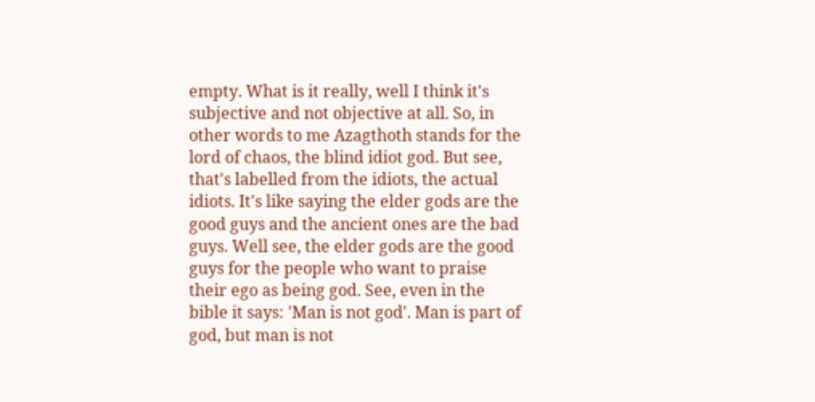empty. What is it really, well I think it's subjective and not objective at all. So, in other words to me Azagthoth stands for the lord of chaos, the blind idiot god. But see, that's labelled from the idiots, the actual idiots. It's like saying the elder gods are the good guys and the ancient ones are the bad guys. Well see, the elder gods are the good guys for the people who want to praise their ego as being god. See, even in the bible it says: 'Man is not god'. Man is part of god, but man is not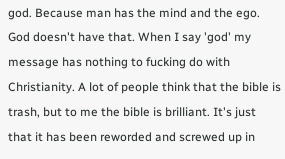god. Because man has the mind and the ego. God doesn't have that. When I say 'god' my message has nothing to fucking do with Christianity. A lot of people think that the bible is trash, but to me the bible is brilliant. It's just that it has been reworded and screwed up in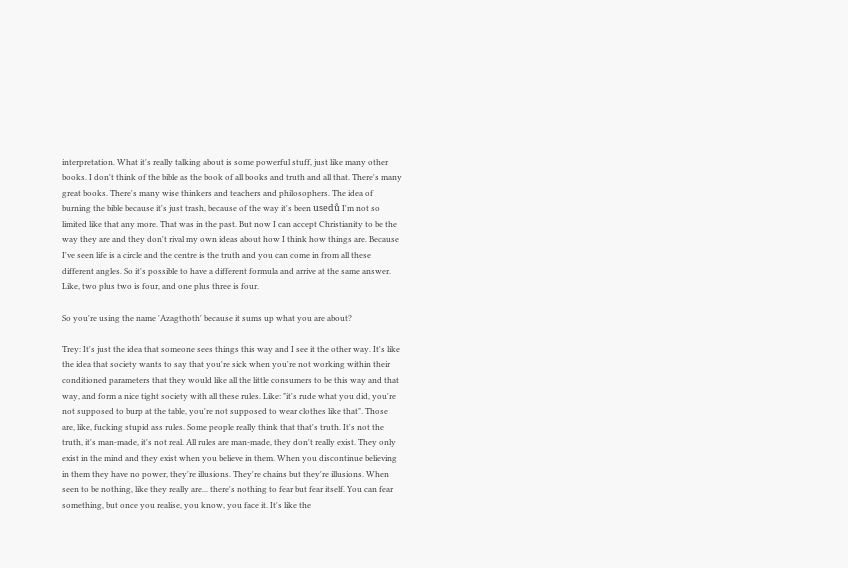interpretation. What it's really talking about is some powerful stuff, just like many other books. I don't think of the bible as the book of all books and truth and all that. There's many great books. There's many wise thinkers and teachers and philosophers. The idea of burning the bible because it's just trash, because of the way it's been usedů I'm not so limited like that any more. That was in the past. But now I can accept Christianity to be the way they are and they don't rival my own ideas about how I think how things are. Because I've seen life is a circle and the centre is the truth and you can come in from all these different angles. So it's possible to have a different formula and arrive at the same answer. Like, two plus two is four, and one plus three is four.

So you're using the name 'Azagthoth' because it sums up what you are about?

Trey: It's just the idea that someone sees things this way and I see it the other way. It's like the idea that society wants to say that you're sick when you're not working within their conditioned parameters that they would like all the little consumers to be this way and that way, and form a nice tight society with all these rules. Like: "it's rude what you did, you're not supposed to burp at the table, you're not supposed to wear clothes like that". Those are, like, fucking stupid ass rules. Some people really think that that's truth. It's not the truth, it's man-made, it's not real. All rules are man-made, they don't really exist. They only exist in the mind and they exist when you believe in them. When you discontinue believing in them they have no power, they're illusions. They're chains but they're illusions. When seen to be nothing, like they really are... there's nothing to fear but fear itself. You can fear something, but once you realise, you know, you face it. It's like the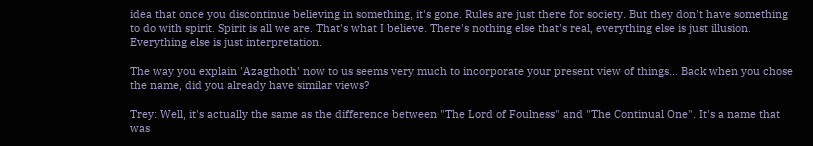idea that once you discontinue believing in something, it's gone. Rules are just there for society. But they don't have something to do with spirit. Spirit is all we are. That's what I believe. There's nothing else that's real, everything else is just illusion. Everything else is just interpretation.

The way you explain 'Azagthoth' now to us seems very much to incorporate your present view of things... Back when you chose the name, did you already have similar views?

Trey: Well, it's actually the same as the difference between "The Lord of Foulness" and "The Continual One". It's a name that was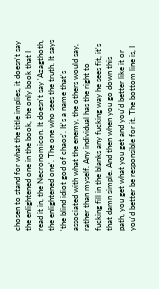chosen to stand for what the title implies, it doesn't say the enlightened one in the book, the only book that I read it in, the Necronomicon. It doesn't say 'Azagthoth, the enlightened one'. The one who sees the truth. It says 'the blind idiot god of chaos'. It's a name that's associated with what the enemy, the others would say, rather than myself. Any individual has the right to fucking fill in the blanks any fucking way he sees fit, it's that damn simple. And then when you go down this path, you get what you get and you'd better like it or you'd better be responsible for it. The bottom line is, I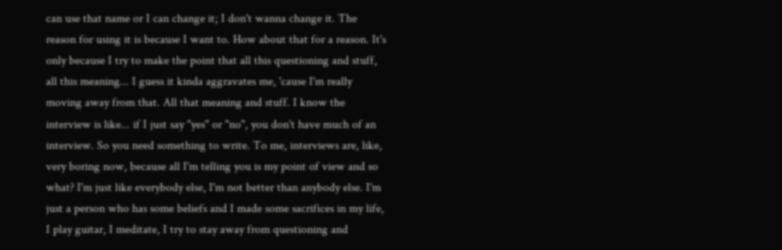can use that name or I can change it; I don't wanna change it. The reason for using it is because I want to. How about that for a reason. It's only because I try to make the point that all this questioning and stuff, all this meaning... I guess it kinda aggravates me, 'cause I'm really moving away from that. All that meaning and stuff. I know the interview is like... if I just say "yes" or "no", you don't have much of an interview. So you need something to write. To me, interviews are, like, very boring now, because all I'm telling you is my point of view and so what? I'm just like everybody else, I'm not better than anybody else. I'm just a person who has some beliefs and I made some sacrifices in my life, I play guitar, I meditate, I try to stay away from questioning and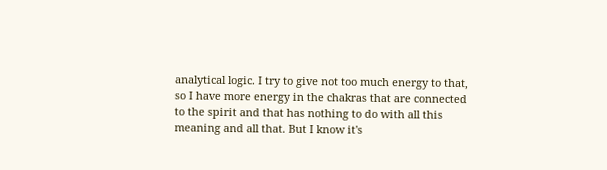analytical logic. I try to give not too much energy to that, so I have more energy in the chakras that are connected to the spirit and that has nothing to do with all this meaning and all that. But I know it's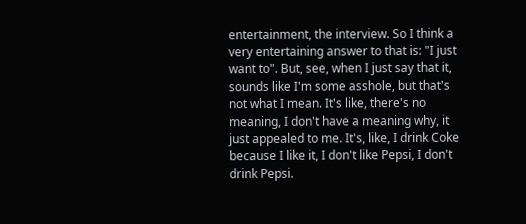entertainment, the interview. So I think a very entertaining answer to that is: "I just want to". But, see, when I just say that it, sounds like I'm some asshole, but that's not what I mean. It's like, there's no meaning, I don't have a meaning why, it just appealed to me. It's, like, I drink Coke because I like it, I don't like Pepsi, I don't drink Pepsi.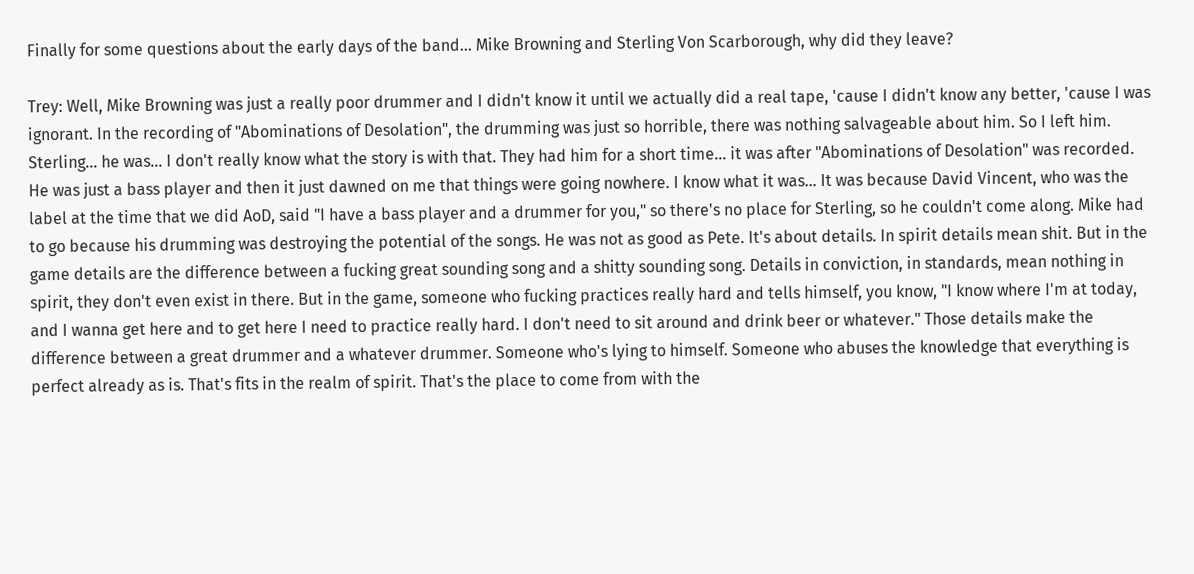Finally for some questions about the early days of the band... Mike Browning and Sterling Von Scarborough, why did they leave?

Trey: Well, Mike Browning was just a really poor drummer and I didn't know it until we actually did a real tape, 'cause I didn't know any better, 'cause I was ignorant. In the recording of "Abominations of Desolation", the drumming was just so horrible, there was nothing salvageable about him. So I left him. Sterling... he was... I don't really know what the story is with that. They had him for a short time... it was after "Abominations of Desolation" was recorded. He was just a bass player and then it just dawned on me that things were going nowhere. I know what it was... It was because David Vincent, who was the label at the time that we did AoD, said "I have a bass player and a drummer for you," so there's no place for Sterling, so he couldn't come along. Mike had to go because his drumming was destroying the potential of the songs. He was not as good as Pete. It's about details. In spirit details mean shit. But in the game details are the difference between a fucking great sounding song and a shitty sounding song. Details in conviction, in standards, mean nothing in spirit, they don't even exist in there. But in the game, someone who fucking practices really hard and tells himself, you know, "I know where I'm at today, and I wanna get here and to get here I need to practice really hard. I don't need to sit around and drink beer or whatever." Those details make the difference between a great drummer and a whatever drummer. Someone who's lying to himself. Someone who abuses the knowledge that everything is perfect already as is. That's fits in the realm of spirit. That's the place to come from with the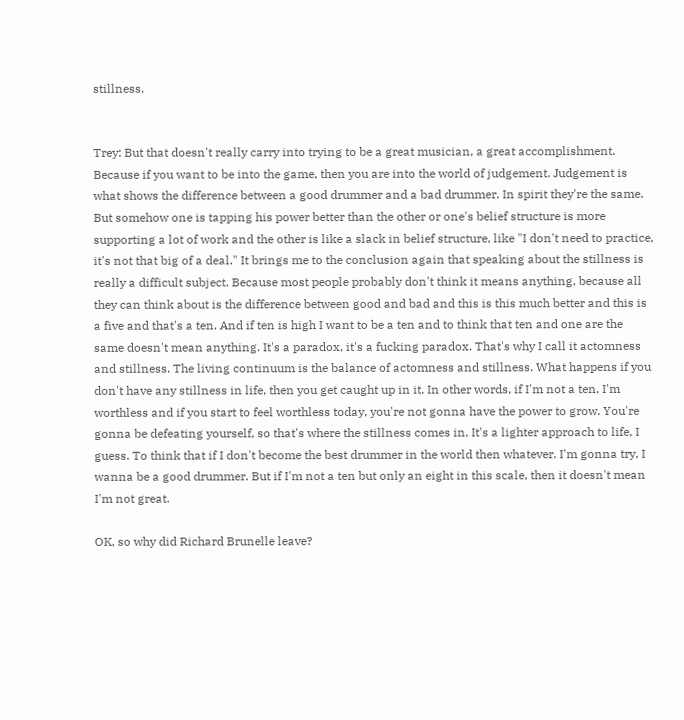stillness.


Trey: But that doesn't really carry into trying to be a great musician, a great accomplishment. Because if you want to be into the game, then you are into the world of judgement. Judgement is what shows the difference between a good drummer and a bad drummer. In spirit they're the same. But somehow one is tapping his power better than the other or one's belief structure is more supporting a lot of work and the other is like a slack in belief structure, like "I don't need to practice, it's not that big of a deal." It brings me to the conclusion again that speaking about the stillness is really a difficult subject. Because most people probably don't think it means anything, because all they can think about is the difference between good and bad and this is this much better and this is a five and that's a ten. And if ten is high I want to be a ten and to think that ten and one are the same doesn't mean anything. It's a paradox, it's a fucking paradox. That's why I call it actomness and stillness. The living continuum is the balance of actomness and stillness. What happens if you don't have any stillness in life, then you get caught up in it. In other words, if I'm not a ten, I'm worthless and if you start to feel worthless today, you're not gonna have the power to grow. You're gonna be defeating yourself, so that's where the stillness comes in. It's a lighter approach to life, I guess. To think that if I don't become the best drummer in the world then whatever. I'm gonna try, I wanna be a good drummer. But if I'm not a ten but only an eight in this scale, then it doesn't mean I'm not great.

OK, so why did Richard Brunelle leave?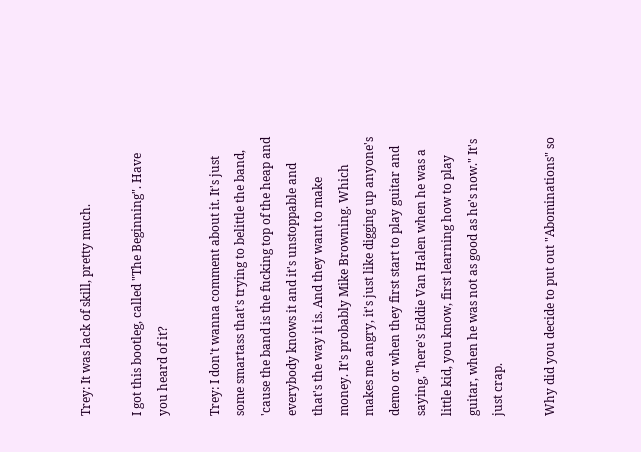Trey: It was lack of skill, pretty much.

I got this bootleg, called "The Beginning". Have you heard of it?

Trey: I don't wanna comment about it. It's just some smartass that's trying to belittle the band, 'cause the band is the fucking top of the heap and everybody knows it and it's unstoppable and that's the way it is. And they want to make money. It's probably Mike Browning. Which makes me angry, it's just like digging up anyone's demo or when they first start to play guitar and saying, "here's Eddie Van Halen when he was a little kid, you know, first learning how to play guitar, when he was not as good as he's now." It's just crap.

Why did you decide to put out "Abominations" so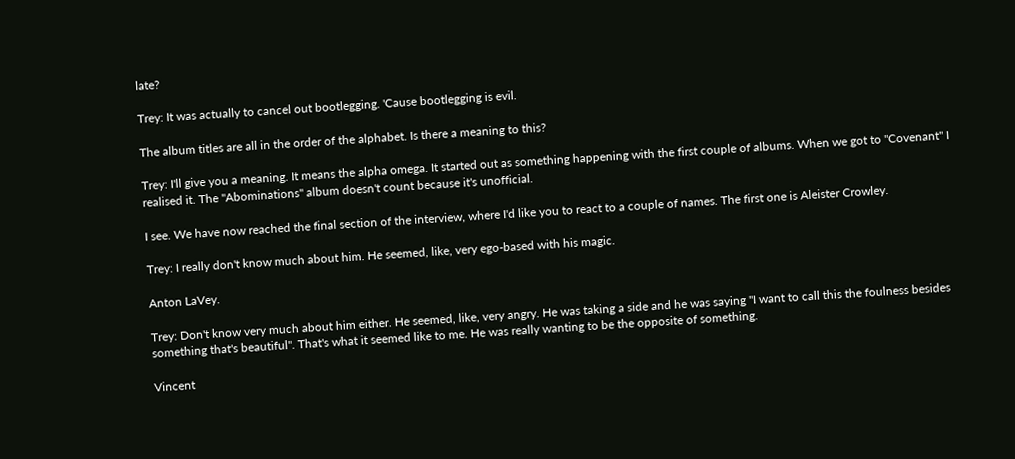late?

Trey: It was actually to cancel out bootlegging. 'Cause bootlegging is evil.

The album titles are all in the order of the alphabet. Is there a meaning to this?

Trey: I'll give you a meaning. It means the alpha omega. It started out as something happening with the first couple of albums. When we got to "Covenant" I realised it. The "Abominations" album doesn't count because it's unofficial.

I see. We have now reached the final section of the interview, where I'd like you to react to a couple of names. The first one is Aleister Crowley.

Trey: I really don't know much about him. He seemed, like, very ego-based with his magic.

Anton LaVey.

Trey: Don't know very much about him either. He seemed, like, very angry. He was taking a side and he was saying "I want to call this the foulness besides something that's beautiful". That's what it seemed like to me. He was really wanting to be the opposite of something.

Vincent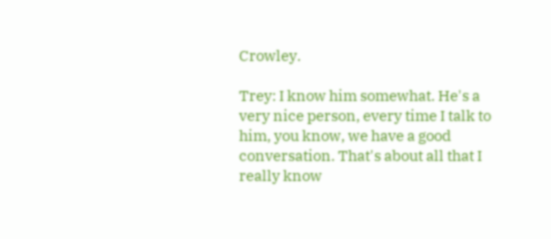Crowley.

Trey: I know him somewhat. He's a very nice person, every time I talk to him, you know, we have a good conversation. That's about all that I really know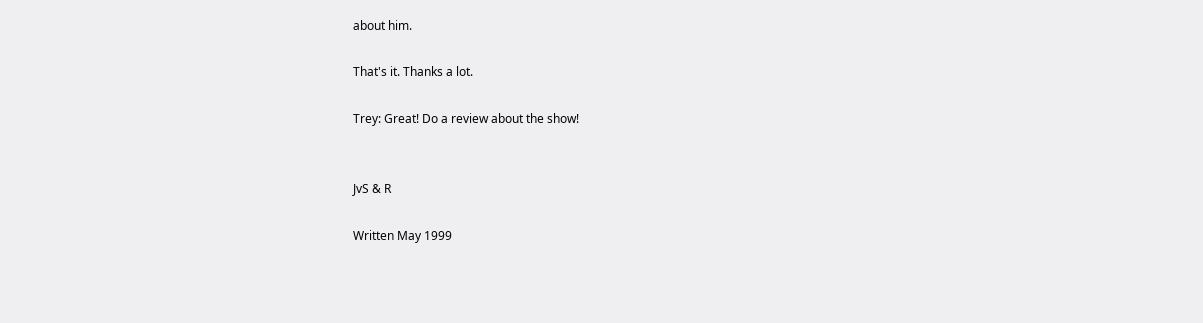about him.

That's it. Thanks a lot.

Trey: Great! Do a review about the show!


JvS & R

Written May 1999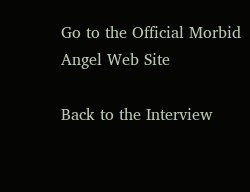Go to the Official Morbid Angel Web Site

Back to the Interview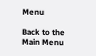Menu

Back to the Main Menu